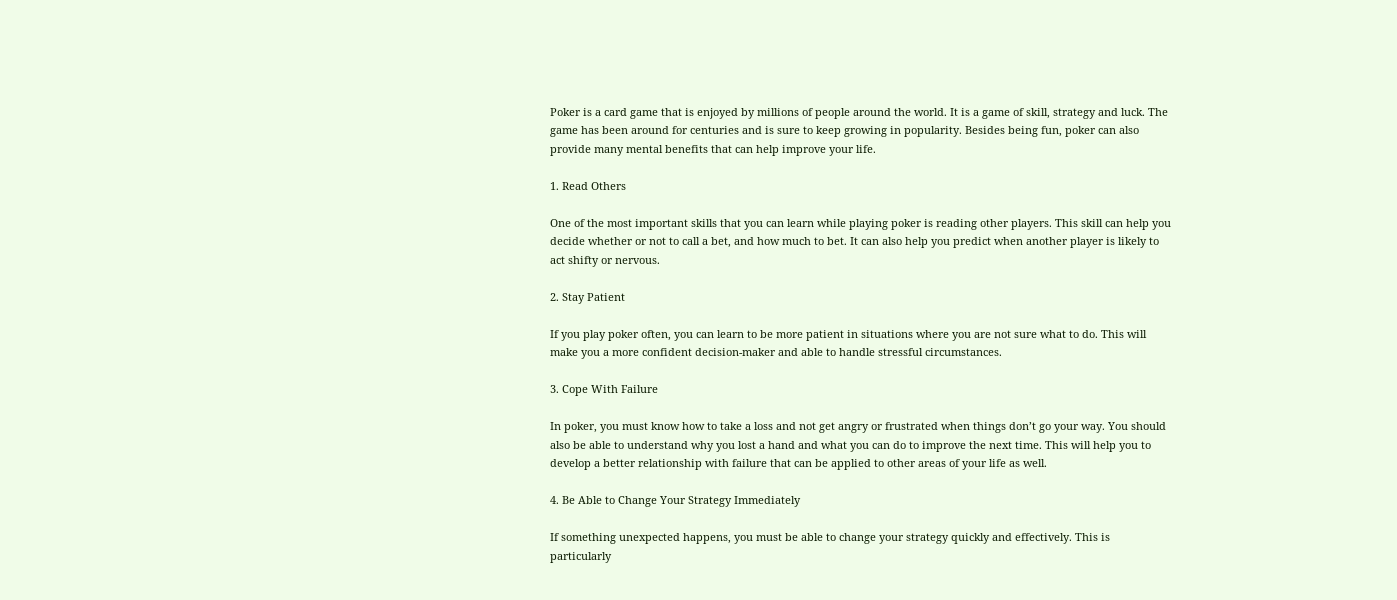Poker is a card game that is enjoyed by millions of people around the world. It is a game of skill, strategy and luck. The game has been around for centuries and is sure to keep growing in popularity. Besides being fun, poker can also provide many mental benefits that can help improve your life.

1. Read Others

One of the most important skills that you can learn while playing poker is reading other players. This skill can help you decide whether or not to call a bet, and how much to bet. It can also help you predict when another player is likely to act shifty or nervous.

2. Stay Patient

If you play poker often, you can learn to be more patient in situations where you are not sure what to do. This will make you a more confident decision-maker and able to handle stressful circumstances.

3. Cope With Failure

In poker, you must know how to take a loss and not get angry or frustrated when things don’t go your way. You should also be able to understand why you lost a hand and what you can do to improve the next time. This will help you to develop a better relationship with failure that can be applied to other areas of your life as well.

4. Be Able to Change Your Strategy Immediately

If something unexpected happens, you must be able to change your strategy quickly and effectively. This is particularly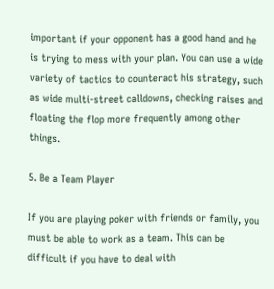important if your opponent has a good hand and he is trying to mess with your plan. You can use a wide variety of tactics to counteract his strategy, such as wide multi-street calldowns, checking raises and floating the flop more frequently among other things.

5. Be a Team Player

If you are playing poker with friends or family, you must be able to work as a team. This can be difficult if you have to deal with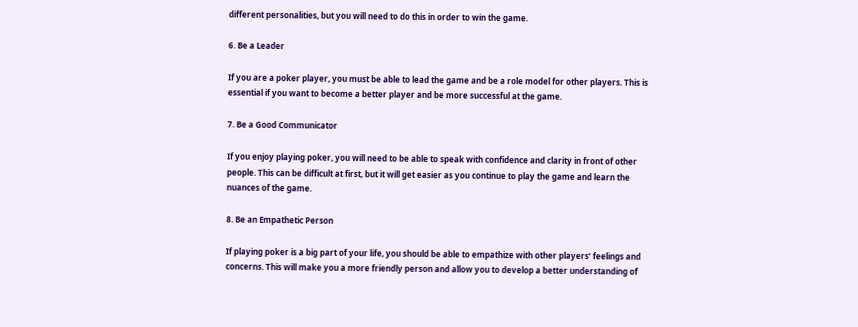different personalities, but you will need to do this in order to win the game.

6. Be a Leader

If you are a poker player, you must be able to lead the game and be a role model for other players. This is essential if you want to become a better player and be more successful at the game.

7. Be a Good Communicator

If you enjoy playing poker, you will need to be able to speak with confidence and clarity in front of other people. This can be difficult at first, but it will get easier as you continue to play the game and learn the nuances of the game.

8. Be an Empathetic Person

If playing poker is a big part of your life, you should be able to empathize with other players’ feelings and concerns. This will make you a more friendly person and allow you to develop a better understanding of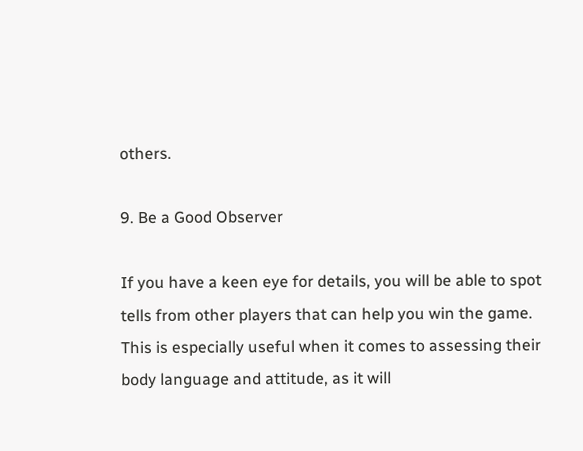others.

9. Be a Good Observer

If you have a keen eye for details, you will be able to spot tells from other players that can help you win the game. This is especially useful when it comes to assessing their body language and attitude, as it will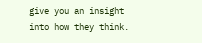give you an insight into how they think.